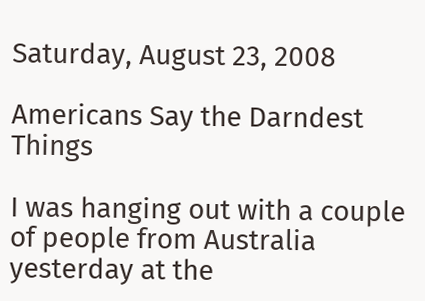Saturday, August 23, 2008

Americans Say the Darndest Things

I was hanging out with a couple of people from Australia yesterday at the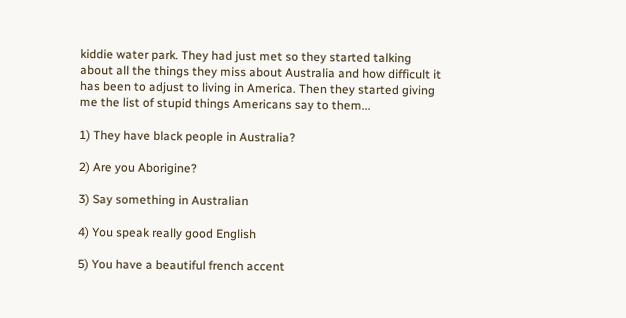kiddie water park. They had just met so they started talking about all the things they miss about Australia and how difficult it has been to adjust to living in America. Then they started giving me the list of stupid things Americans say to them...

1) They have black people in Australia?

2) Are you Aborigine?

3) Say something in Australian

4) You speak really good English

5) You have a beautiful french accent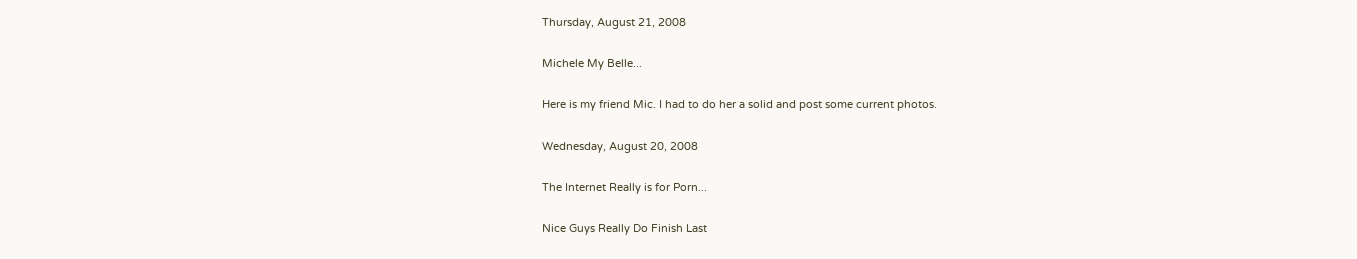Thursday, August 21, 2008

Michele My Belle...

Here is my friend Mic. I had to do her a solid and post some current photos.

Wednesday, August 20, 2008

The Internet Really is for Porn...

Nice Guys Really Do Finish Last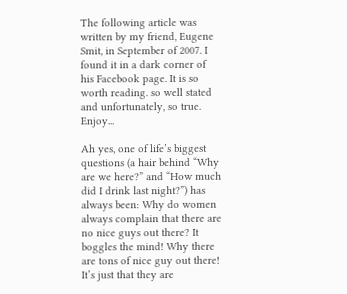The following article was written by my friend, Eugene Smit, in September of 2007. I found it in a dark corner of his Facebook page. It is so worth reading. so well stated and unfortunately, so true. Enjoy...

Ah yes, one of life’s biggest questions (a hair behind “Why are we here?” and “How much did I drink last night?”) has always been: Why do women always complain that there are no nice guys out there? It boggles the mind! Why there are tons of nice guy out there! It’s just that they are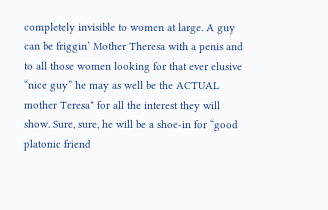completely invisible to women at large. A guy can be friggin’ Mother Theresa with a penis and to all those women looking for that ever elusive “nice guy” he may as well be the ACTUAL mother Teresa* for all the interest they will show. Sure, sure, he will be a shoe-in for “good platonic friend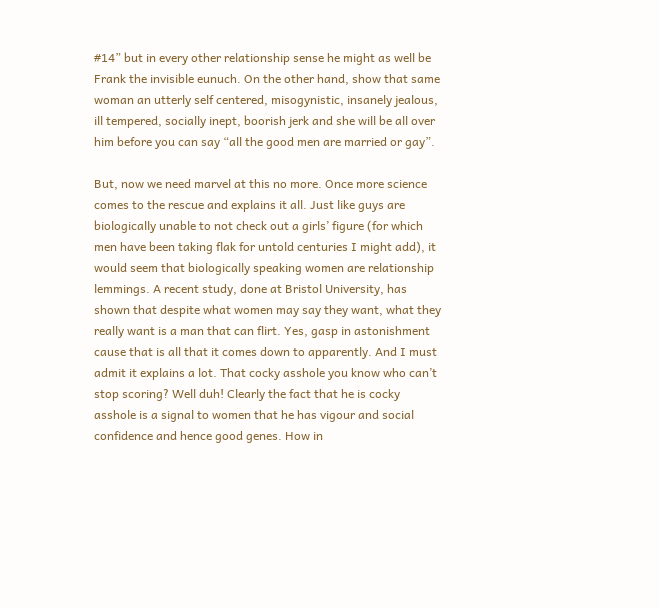#14” but in every other relationship sense he might as well be Frank the invisible eunuch. On the other hand, show that same woman an utterly self centered, misogynistic, insanely jealous, ill tempered, socially inept, boorish jerk and she will be all over him before you can say “all the good men are married or gay”.

But, now we need marvel at this no more. Once more science comes to the rescue and explains it all. Just like guys are biologically unable to not check out a girls’ figure (for which men have been taking flak for untold centuries I might add), it would seem that biologically speaking women are relationship lemmings. A recent study, done at Bristol University, has shown that despite what women may say they want, what they really want is a man that can flirt. Yes, gasp in astonishment cause that is all that it comes down to apparently. And I must admit it explains a lot. That cocky asshole you know who can’t stop scoring? Well duh! Clearly the fact that he is cocky asshole is a signal to women that he has vigour and social confidence and hence good genes. How in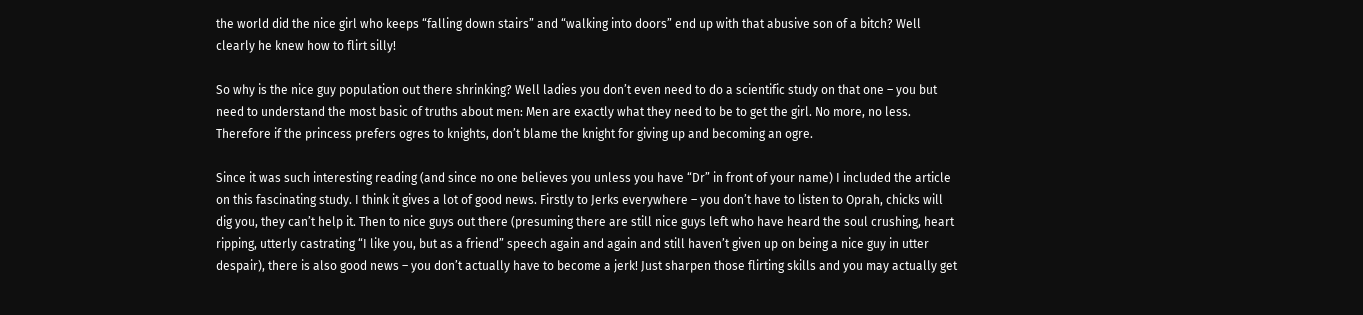the world did the nice girl who keeps “falling down stairs” and “walking into doors” end up with that abusive son of a bitch? Well clearly he knew how to flirt silly!

So why is the nice guy population out there shrinking? Well ladies you don’t even need to do a scientific study on that one – you but need to understand the most basic of truths about men: Men are exactly what they need to be to get the girl. No more, no less. Therefore if the princess prefers ogres to knights, don’t blame the knight for giving up and becoming an ogre.

Since it was such interesting reading (and since no one believes you unless you have “Dr” in front of your name) I included the article on this fascinating study. I think it gives a lot of good news. Firstly to Jerks everywhere – you don’t have to listen to Oprah, chicks will dig you, they can’t help it. Then to nice guys out there (presuming there are still nice guys left who have heard the soul crushing, heart ripping, utterly castrating “I like you, but as a friend” speech again and again and still haven’t given up on being a nice guy in utter despair), there is also good news – you don’t actually have to become a jerk! Just sharpen those flirting skills and you may actually get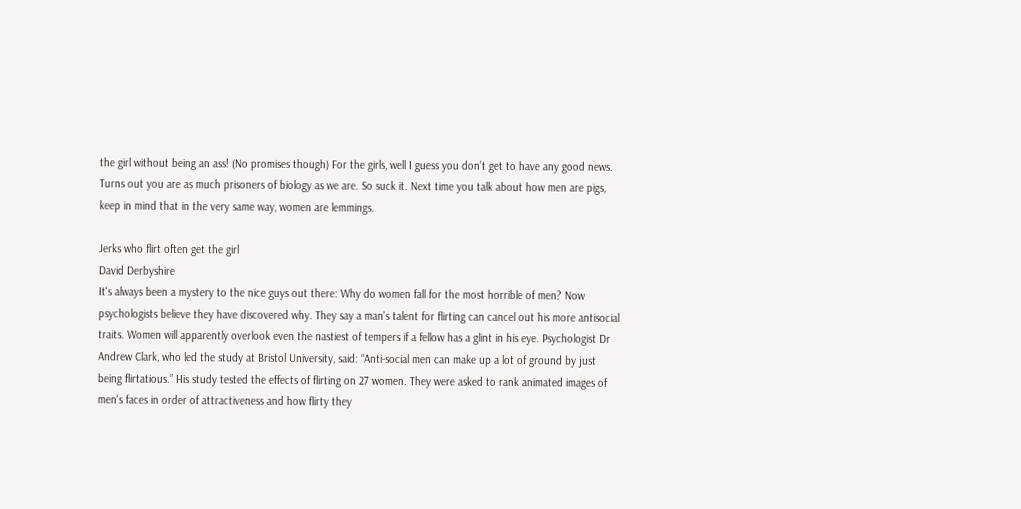the girl without being an ass! (No promises though) For the girls, well I guess you don’t get to have any good news. Turns out you are as much prisoners of biology as we are. So suck it. Next time you talk about how men are pigs, keep in mind that in the very same way, women are lemmings.

Jerks who flirt often get the girl
David Derbyshire
It's always been a mystery to the nice guys out there: Why do women fall for the most horrible of men? Now psychologists believe they have discovered why. They say a man's talent for flirting can cancel out his more antisocial traits. Women will apparently overlook even the nastiest of tempers if a fellow has a glint in his eye. Psychologist Dr Andrew Clark, who led the study at Bristol University, said: “Anti-social men can make up a lot of ground by just being flirtatious.” His study tested the effects of flirting on 27 women. They were asked to rank animated images of men's faces in order of attractiveness and how flirty they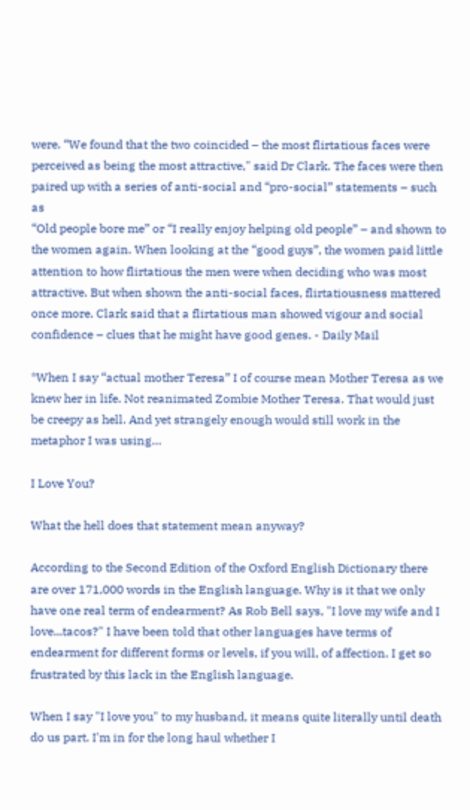were. “We found that the two coincided – the most flirtatious faces were perceived as being the most attractive," said Dr Clark. The faces were then paired up with a series of anti-social and “pro-social” statements – such as
“Old people bore me” or “I really enjoy helping old people” – and shown to the women again. When looking at the “good guys”, the women paid little attention to how flirtatious the men were when deciding who was most attractive. But when shown the anti-social faces, flirtatiousness mattered once more. Clark said that a flirtatious man showed vigour and social confidence – clues that he might have good genes. - Daily Mail

*When I say “actual mother Teresa” I of course mean Mother Teresa as we knew her in life. Not reanimated Zombie Mother Teresa. That would just be creepy as hell. And yet strangely enough would still work in the metaphor I was using…

I Love You?

What the hell does that statement mean anyway?

According to the Second Edition of the Oxford English Dictionary there are over 171,000 words in the English language. Why is it that we only have one real term of endearment? As Rob Bell says, "I love my wife and I love...tacos?" I have been told that other languages have terms of endearment for different forms or levels, if you will, of affection. I get so frustrated by this lack in the English language.

When I say "I love you" to my husband, it means quite literally until death do us part. I'm in for the long haul whether I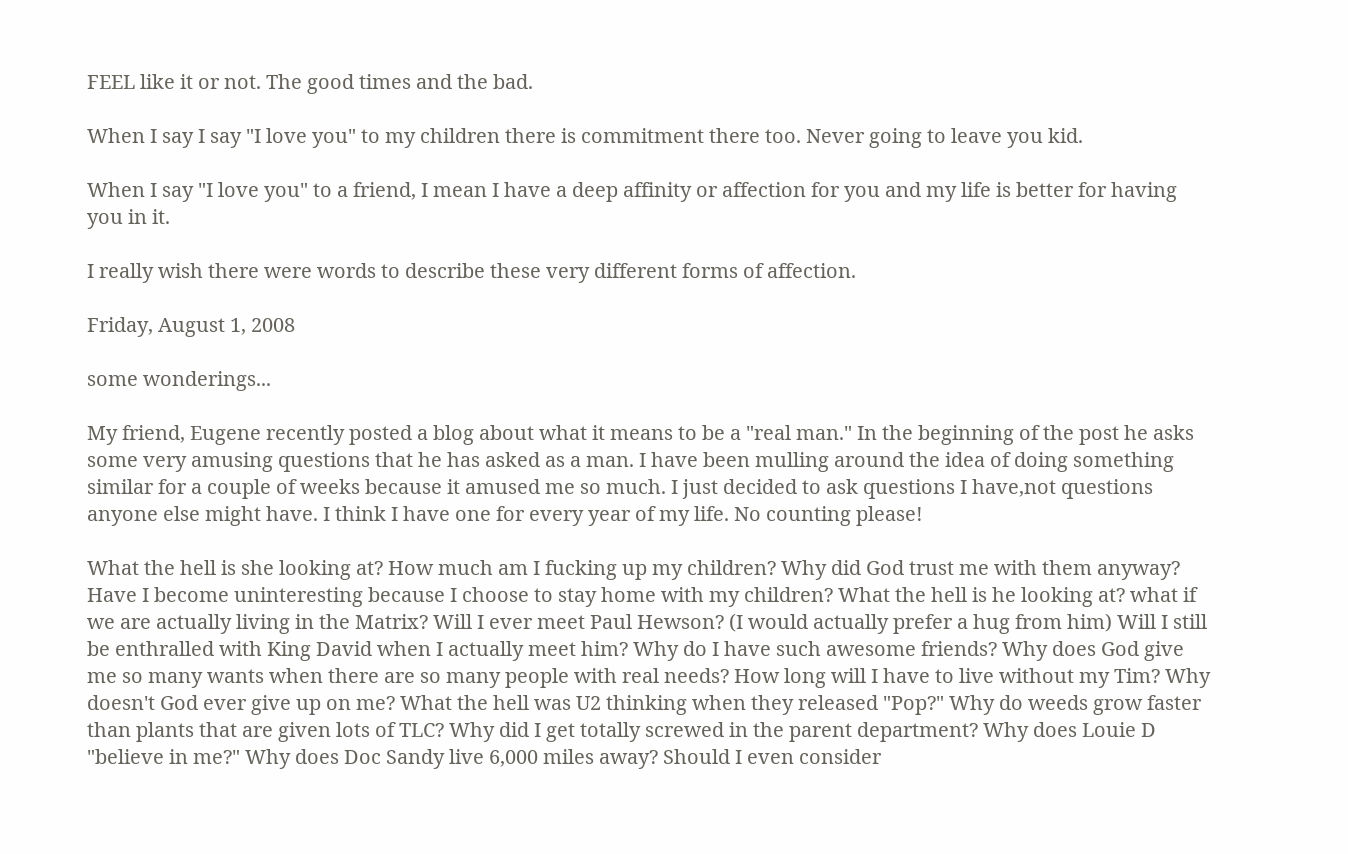FEEL like it or not. The good times and the bad.

When I say I say "I love you" to my children there is commitment there too. Never going to leave you kid.

When I say "I love you" to a friend, I mean I have a deep affinity or affection for you and my life is better for having you in it.

I really wish there were words to describe these very different forms of affection.

Friday, August 1, 2008

some wonderings...

My friend, Eugene recently posted a blog about what it means to be a "real man." In the beginning of the post he asks some very amusing questions that he has asked as a man. I have been mulling around the idea of doing something similar for a couple of weeks because it amused me so much. I just decided to ask questions I have,not questions anyone else might have. I think I have one for every year of my life. No counting please!

What the hell is she looking at? How much am I fucking up my children? Why did God trust me with them anyway? Have I become uninteresting because I choose to stay home with my children? What the hell is he looking at? what if we are actually living in the Matrix? Will I ever meet Paul Hewson? (I would actually prefer a hug from him) Will I still be enthralled with King David when I actually meet him? Why do I have such awesome friends? Why does God give me so many wants when there are so many people with real needs? How long will I have to live without my Tim? Why doesn't God ever give up on me? What the hell was U2 thinking when they released "Pop?" Why do weeds grow faster than plants that are given lots of TLC? Why did I get totally screwed in the parent department? Why does Louie D "believe in me?" Why does Doc Sandy live 6,000 miles away? Should I even consider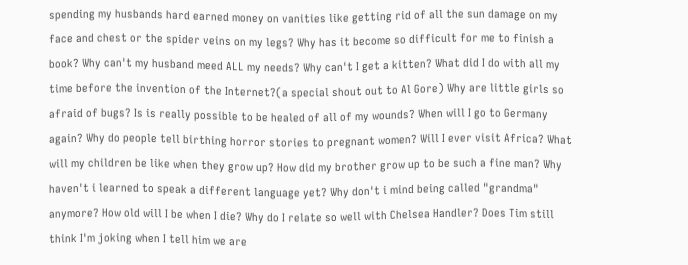spending my husbands hard earned money on vanities like getting rid of all the sun damage on my face and chest or the spider veins on my legs? Why has it become so difficult for me to finish a book? Why can't my husband meed ALL my needs? Why can't I get a kitten? What did I do with all my time before the invention of the Internet?(a special shout out to Al Gore) Why are little girls so afraid of bugs? Is is really possible to be healed of all of my wounds? When will I go to Germany again? Why do people tell birthing horror stories to pregnant women? Will I ever visit Africa? What will my children be like when they grow up? How did my brother grow up to be such a fine man? Why haven't i learned to speak a different language yet? Why don't i mind being called "grandma" anymore? How old will I be when I die? Why do I relate so well with Chelsea Handler? Does Tim still think I'm joking when I tell him we are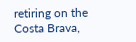retiring on the Costa Brava,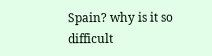Spain? why is it so difficult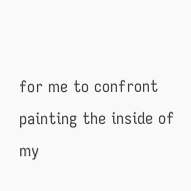for me to confront painting the inside of my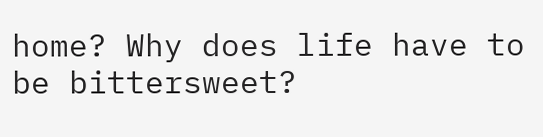home? Why does life have to be bittersweet?